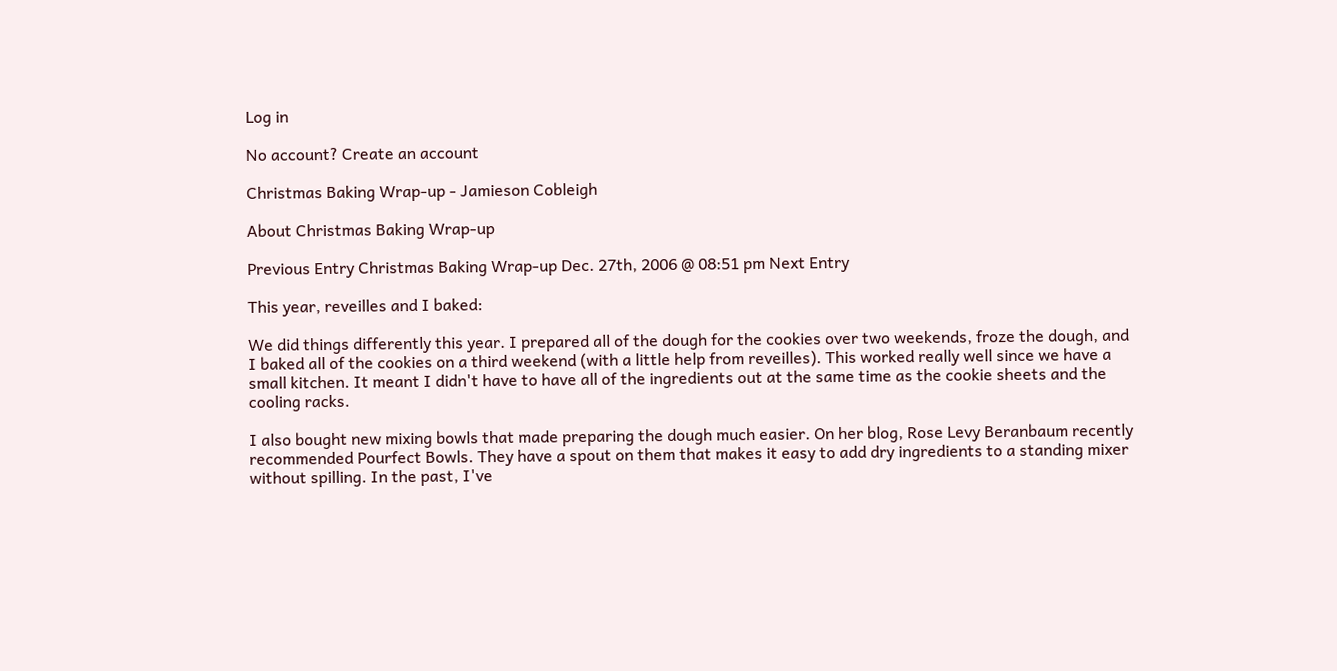Log in

No account? Create an account

Christmas Baking Wrap-up - Jamieson Cobleigh

About Christmas Baking Wrap-up

Previous Entry Christmas Baking Wrap-up Dec. 27th, 2006 @ 08:51 pm Next Entry

This year, reveilles and I baked:

We did things differently this year. I prepared all of the dough for the cookies over two weekends, froze the dough, and I baked all of the cookies on a third weekend (with a little help from reveilles). This worked really well since we have a small kitchen. It meant I didn't have to have all of the ingredients out at the same time as the cookie sheets and the cooling racks.

I also bought new mixing bowls that made preparing the dough much easier. On her blog, Rose Levy Beranbaum recently recommended Pourfect Bowls. They have a spout on them that makes it easy to add dry ingredients to a standing mixer without spilling. In the past, I've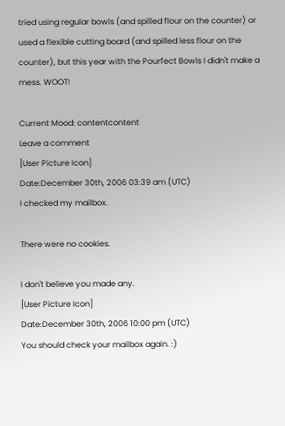tried using regular bowls (and spilled flour on the counter) or used a flexible cutting board (and spilled less flour on the counter), but this year with the Pourfect Bowls I didn't make a mess. WOOT!

Current Mood: contentcontent
Leave a comment
[User Picture Icon]
Date:December 30th, 2006 03:39 am (UTC)
I checked my mailbox.

There were no cookies.

I don't believe you made any.
[User Picture Icon]
Date:December 30th, 2006 10:00 pm (UTC)
You should check your mailbox again. :)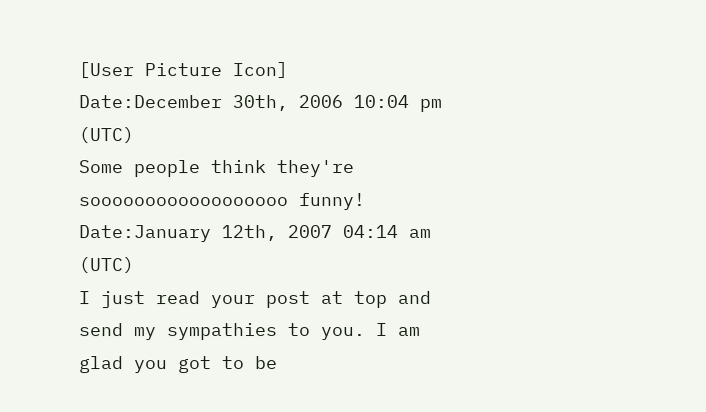[User Picture Icon]
Date:December 30th, 2006 10:04 pm (UTC)
Some people think they're soooooooooooooooooo funny!
Date:January 12th, 2007 04:14 am (UTC)
I just read your post at top and send my sympathies to you. I am glad you got to be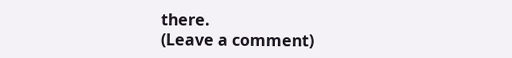there.
(Leave a comment)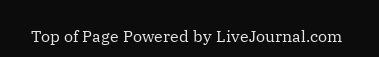Top of Page Powered by LiveJournal.com